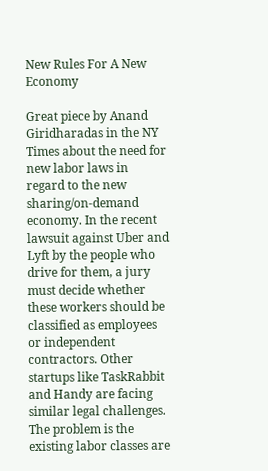New Rules For A New Economy

Great piece by Anand Giridharadas in the NY Times about the need for new labor laws in regard to the new sharing/on-demand economy. In the recent lawsuit against Uber and Lyft by the people who drive for them, a jury must decide whether these workers should be classified as employees or independent contractors. Other startups like TaskRabbit and Handy are facing similar legal challenges. The problem is the existing labor classes are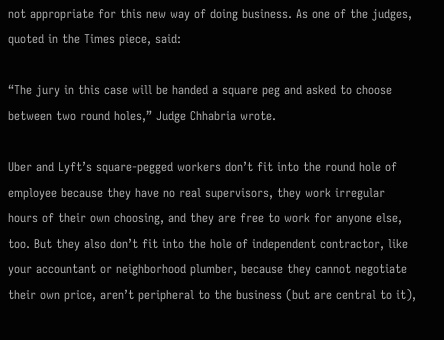not appropriate for this new way of doing business. As one of the judges, quoted in the Times piece, said:

“The jury in this case will be handed a square peg and asked to choose between two round holes,” Judge Chhabria wrote.

Uber and Lyft’s square-pegged workers don’t fit into the round hole of employee because they have no real supervisors, they work irregular hours of their own choosing, and they are free to work for anyone else, too. But they also don’t fit into the hole of independent contractor, like your accountant or neighborhood plumber, because they cannot negotiate their own price, aren’t peripheral to the business (but are central to it),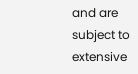and are subject to extensive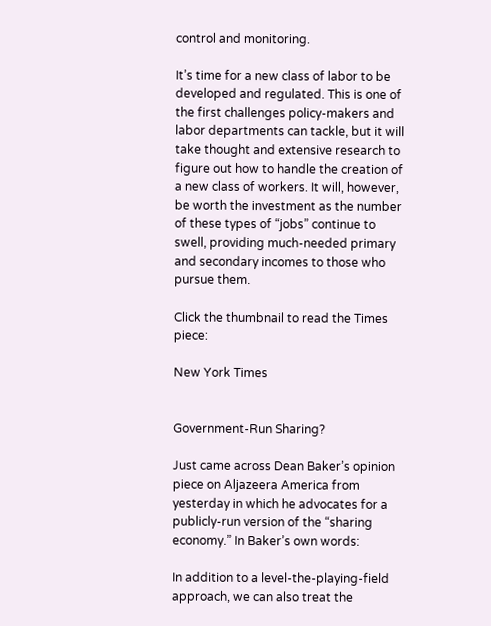control and monitoring.

It’s time for a new class of labor to be developed and regulated. This is one of the first challenges policy-makers and labor departments can tackle, but it will take thought and extensive research to figure out how to handle the creation of a new class of workers. It will, however, be worth the investment as the number of these types of “jobs” continue to swell, providing much-needed primary and secondary incomes to those who pursue them.

Click the thumbnail to read the Times piece:

New York Times


Government-Run Sharing?

Just came across Dean Baker’s opinion piece on Aljazeera America from yesterday in which he advocates for a publicly-run version of the “sharing economy.” In Baker’s own words:

In addition to a level-the-playing-field approach, we can also treat the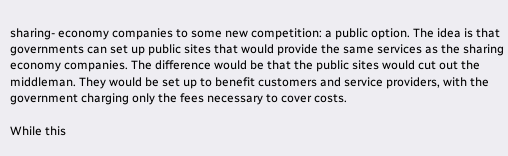sharing- economy companies to some new competition: a public option. The idea is that governments can set up public sites that would provide the same services as the sharing economy companies. The difference would be that the public sites would cut out the middleman. They would be set up to benefit customers and service providers, with the government charging only the fees necessary to cover costs.

While this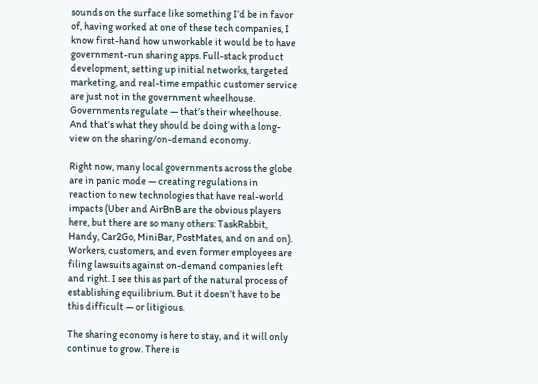sounds on the surface like something I’d be in favor of, having worked at one of these tech companies, I know first-hand how unworkable it would be to have government-run sharing apps. Full-stack product development, setting up initial networks, targeted marketing, and real-time empathic customer service are just not in the government wheelhouse. Governments regulate — that’s their wheelhouse. And that’s what they should be doing with a long-view on the sharing/on-demand economy.

Right now, many local governments across the globe are in panic mode — creating regulations in reaction to new technologies that have real-world impacts (Uber and AirBnB are the obvious players here, but there are so many others: TaskRabbit, Handy, Car2Go, MiniBar, PostMates, and on and on). Workers, customers, and even former employees are filing lawsuits against on-demand companies left and right. I see this as part of the natural process of establishing equilibrium. But it doesn’t have to be this difficult — or litigious.

The sharing economy is here to stay, and it will only continue to grow. There is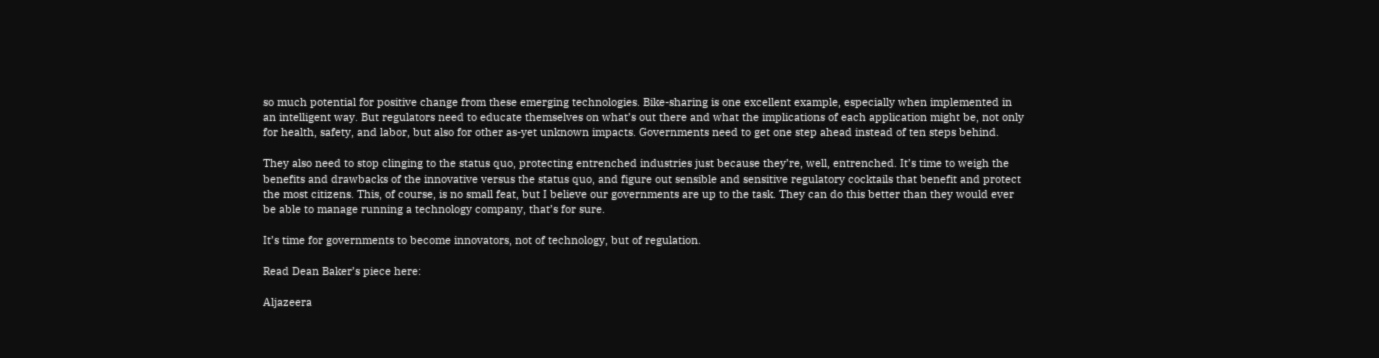so much potential for positive change from these emerging technologies. Bike-sharing is one excellent example, especially when implemented in an intelligent way. But regulators need to educate themselves on what’s out there and what the implications of each application might be, not only for health, safety, and labor, but also for other as-yet unknown impacts. Governments need to get one step ahead instead of ten steps behind.

They also need to stop clinging to the status quo, protecting entrenched industries just because they’re, well, entrenched. It’s time to weigh the benefits and drawbacks of the innovative versus the status quo, and figure out sensible and sensitive regulatory cocktails that benefit and protect the most citizens. This, of course, is no small feat, but I believe our governments are up to the task. They can do this better than they would ever be able to manage running a technology company, that’s for sure.

It’s time for governments to become innovators, not of technology, but of regulation.

Read Dean Baker’s piece here:

Aljazeera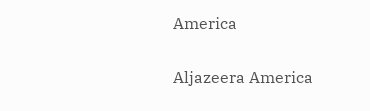America

Aljazeera America